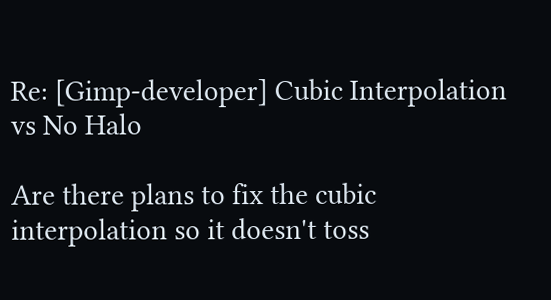Re: [Gimp-developer] Cubic Interpolation vs No Halo

Are there plans to fix the cubic interpolation so it doesn't toss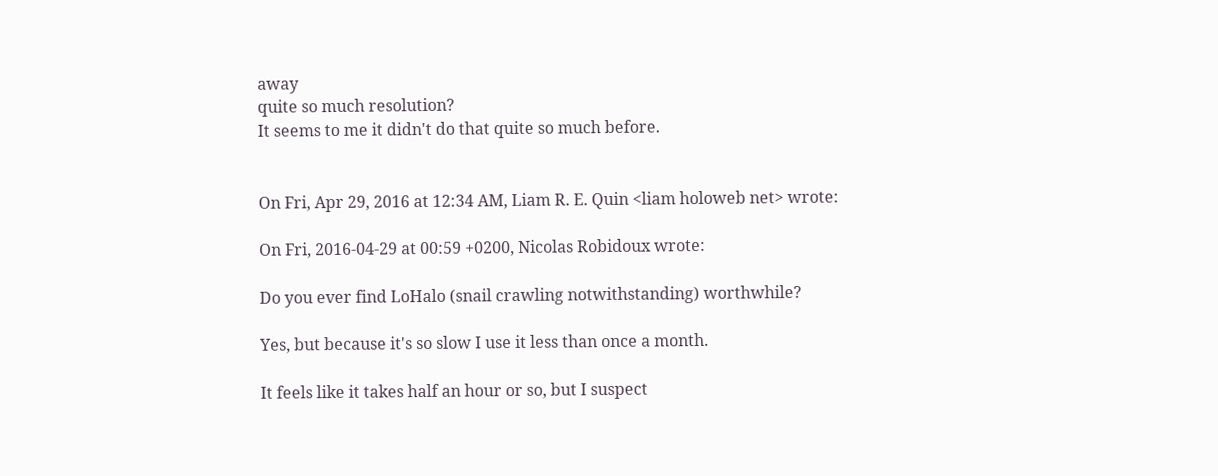away
quite so much resolution?
It seems to me it didn't do that quite so much before.


On Fri, Apr 29, 2016 at 12:34 AM, Liam R. E. Quin <liam holoweb net> wrote:

On Fri, 2016-04-29 at 00:59 +0200, Nicolas Robidoux wrote:

Do you ever find LoHalo (snail crawling notwithstanding) worthwhile?

Yes, but because it's so slow I use it less than once a month.

It feels like it takes half an hour or so, but I suspect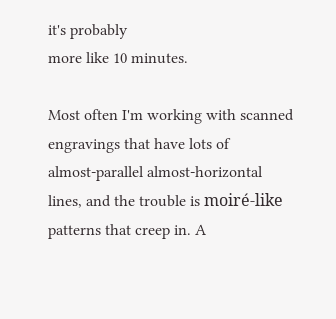it's probably
more like 10 minutes.

Most often I'm working with scanned engravings that have lots of
almost-parallel almost-horizontal lines, and the trouble is moiré-like
patterns that creep in. A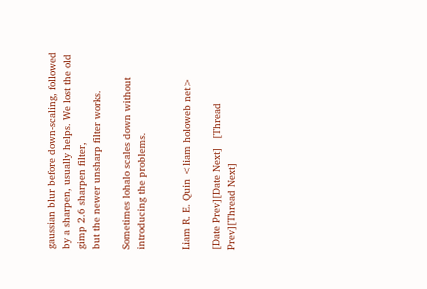gaussian blur before down-scaling, followed
by a sharpen, usually helps. We lost the old gimp 2.6 sharpen filter,
but the newer unsharp filter works.

Sometimes lohalo scales down without introducing the problems.


Liam R. E. Quin <liam holoweb net>

[Date Prev][Date Next]   [Thread Prev][Thread Next]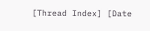[Thread Index] [Date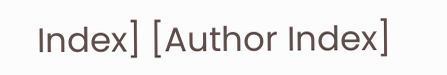Index] [Author Index]